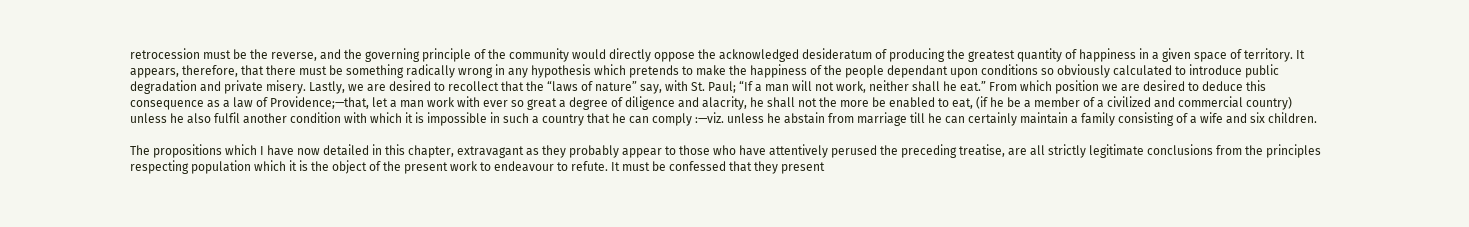retrocession must be the reverse, and the governing principle of the community would directly oppose the acknowledged desideratum of producing the greatest quantity of happiness in a given space of territory. It appears, therefore, that there must be something radically wrong in any hypothesis which pretends to make the happiness of the people dependant upon conditions so obviously calculated to introduce public degradation and private misery. Lastly, we are desired to recollect that the “laws of nature” say, with St. Paul; “If a man will not work, neither shall he eat.” From which position we are desired to deduce this consequence as a law of Providence;—that, let a man work with ever so great a degree of diligence and alacrity, he shall not the more be enabled to eat, (if he be a member of a civilized and commercial country) unless he also fulfil another condition with which it is impossible in such a country that he can comply :—viz. unless he abstain from marriage till he can certainly maintain a family consisting of a wife and six children.

The propositions which I have now detailed in this chapter, extravagant as they probably appear to those who have attentively perused the preceding treatise, are all strictly legitimate conclusions from the principles respecting population which it is the object of the present work to endeavour to refute. It must be confessed that they present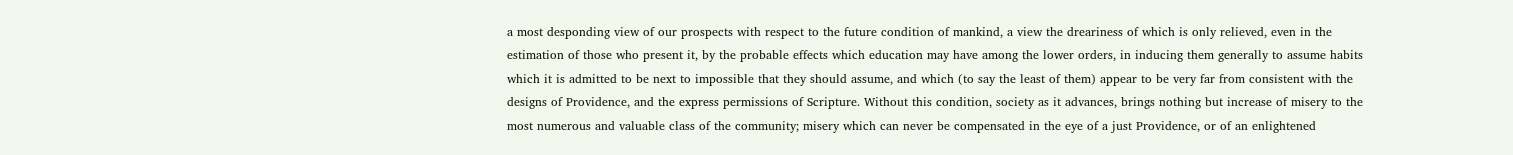a most desponding view of our prospects with respect to the future condition of mankind, a view the dreariness of which is only relieved, even in the estimation of those who present it, by the probable effects which education may have among the lower orders, in inducing them generally to assume habits which it is admitted to be next to impossible that they should assume, and which (to say the least of them) appear to be very far from consistent with the designs of Providence, and the express permissions of Scripture. Without this condition, society as it advances, brings nothing but increase of misery to the most numerous and valuable class of the community; misery which can never be compensated in the eye of a just Providence, or of an enlightened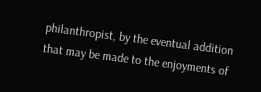philanthropist, by the eventual addition that may be made to the enjoyments of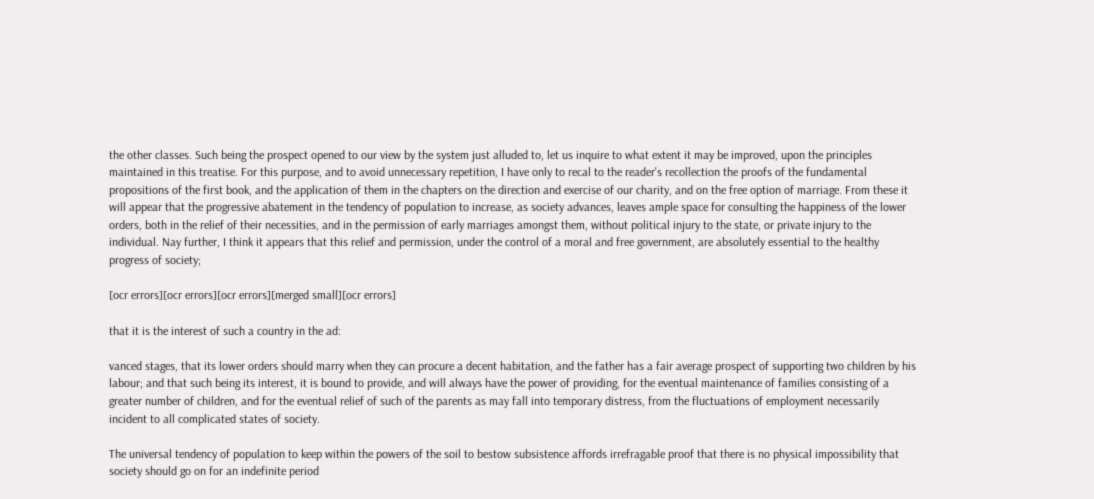the other classes. Such being the prospect opened to our view by the system just alluded to, let us inquire to what extent it may be improved, upon the principles maintained in this treatise. For this purpose, and to avoid unnecessary repetition, I have only to recal to the reader's recollection the proofs of the fundamental propositions of the first book, and the application of them in the chapters on the direction and exercise of our charity, and on the free option of marriage. From these it will appear that the progressive abatement in the tendency of population to increase, as society advances, leaves ample space for consulting the happiness of the lower orders, both in the relief of their necessities, and in the permission of early marriages amongst them, without political injury to the state, or private injury to the individual. Nay further, I think it appears that this relief and permission, under the control of a moral and free government, are absolutely essential to the healthy progress of society;

[ocr errors][ocr errors][ocr errors][merged small][ocr errors]

that it is the interest of such a country in the ad:

vanced stages, that its lower orders should marry when they can procure a decent habitation, and the father has a fair average prospect of supporting two children by his labour; and that such being its interest, it is bound to provide, and will always have the power of providing, for the eventual maintenance of families consisting of a greater number of children, and for the eventual relief of such of the parents as may fall into temporary distress, from the fluctuations of employment necessarily incident to all complicated states of society.

The universal tendency of population to keep within the powers of the soil to bestow subsistence affords irrefragable proof that there is no physical impossibility that society should go on for an indefinite period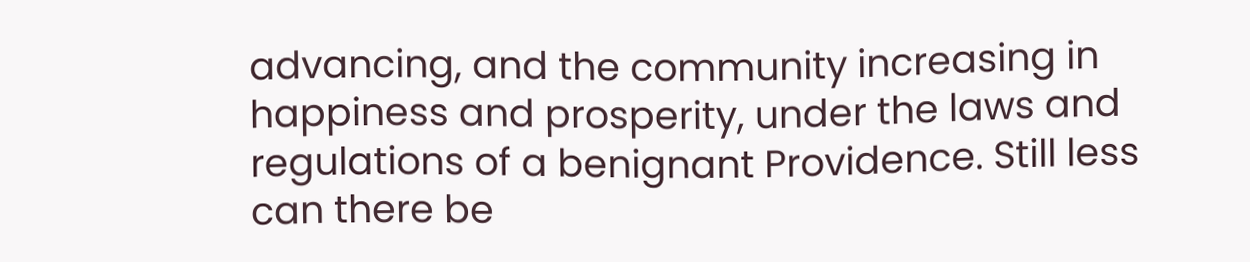advancing, and the community increasing in happiness and prosperity, under the laws and regulations of a benignant Providence. Still less can there be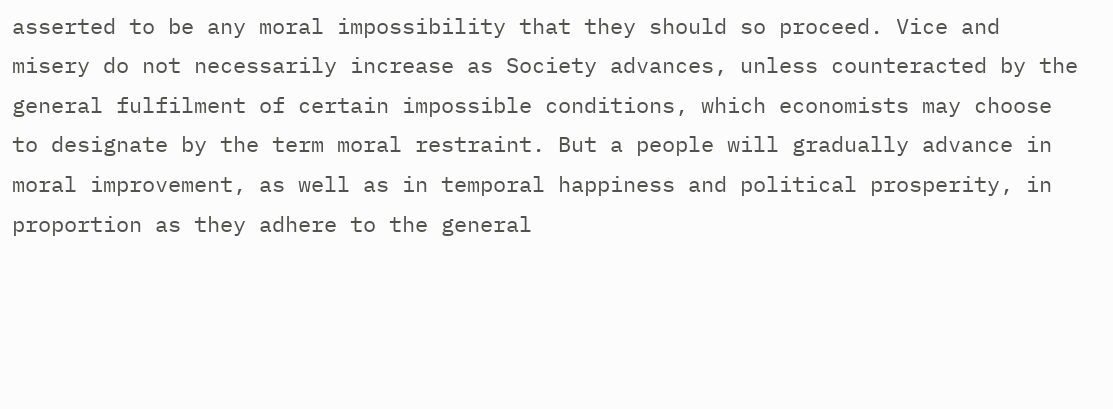asserted to be any moral impossibility that they should so proceed. Vice and misery do not necessarily increase as Society advances, unless counteracted by the general fulfilment of certain impossible conditions, which economists may choose to designate by the term moral restraint. But a people will gradually advance in moral improvement, as well as in temporal happiness and political prosperity, in proportion as they adhere to the general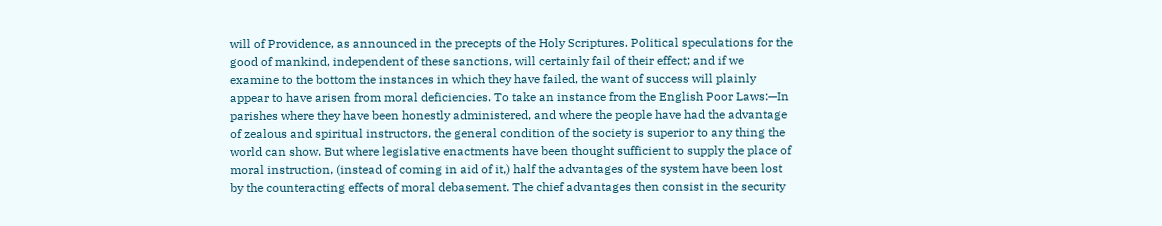will of Providence, as announced in the precepts of the Holy Scriptures. Political speculations for the good of mankind, independent of these sanctions, will certainly fail of their effect; and if we examine to the bottom the instances in which they have failed, the want of success will plainly appear to have arisen from moral deficiencies. To take an instance from the English Poor Laws:—In parishes where they have been honestly administered, and where the people have had the advantage of zealous and spiritual instructors, the general condition of the society is superior to any thing the world can show. But where legislative enactments have been thought sufficient to supply the place of moral instruction, (instead of coming in aid of it,) half the advantages of the system have been lost by the counteracting effects of moral debasement. The chief advantages then consist in the security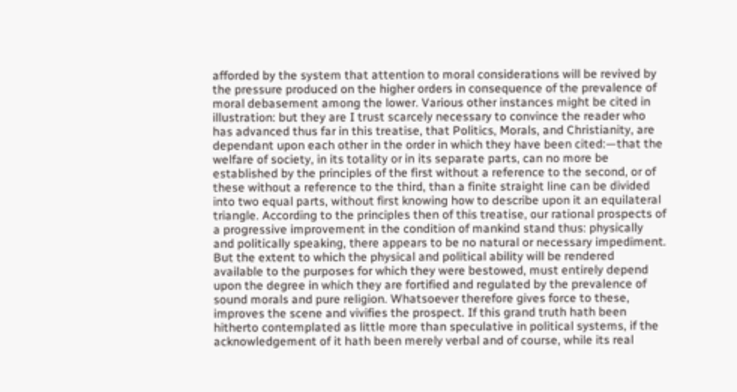afforded by the system that attention to moral considerations will be revived by the pressure produced on the higher orders in consequence of the prevalence of moral debasement among the lower. Various other instances might be cited in illustration: but they are I trust scarcely necessary to convince the reader who has advanced thus far in this treatise, that Politics, Morals, and Christianity, are dependant upon each other in the order in which they have been cited:—that the welfare of society, in its totality or in its separate parts, can no more be established by the principles of the first without a reference to the second, or of these without a reference to the third, than a finite straight line can be divided into two equal parts, without first knowing how to describe upon it an equilateral triangle. According to the principles then of this treatise, our rational prospects of a progressive improvement in the condition of mankind stand thus: physically and politically speaking, there appears to be no natural or necessary impediment. But the extent to which the physical and political ability will be rendered available to the purposes for which they were bestowed, must entirely depend upon the degree in which they are fortified and regulated by the prevalence of sound morals and pure religion. Whatsoever therefore gives force to these, improves the scene and vivifies the prospect. If this grand truth hath been hitherto contemplated as little more than speculative in political systems, if the acknowledgement of it hath been merely verbal and of course, while its real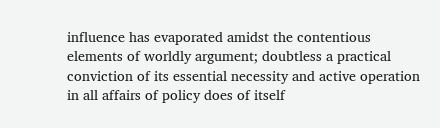influence has evaporated amidst the contentious elements of worldly argument; doubtless a practical conviction of its essential necessity and active operation in all affairs of policy does of itself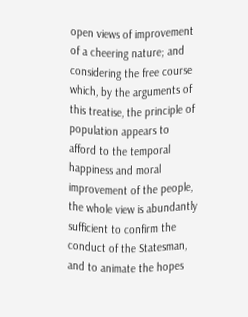open views of improvement of a cheering nature; and considering the free course which, by the arguments of this treatise, the principle of population appears to afford to the temporal happiness and moral improvement of the people, the whole view is abundantly sufficient to confirm the conduct of the Statesman, and to animate the hopes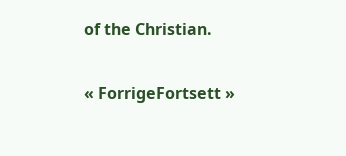of the Christian.

« ForrigeFortsett »